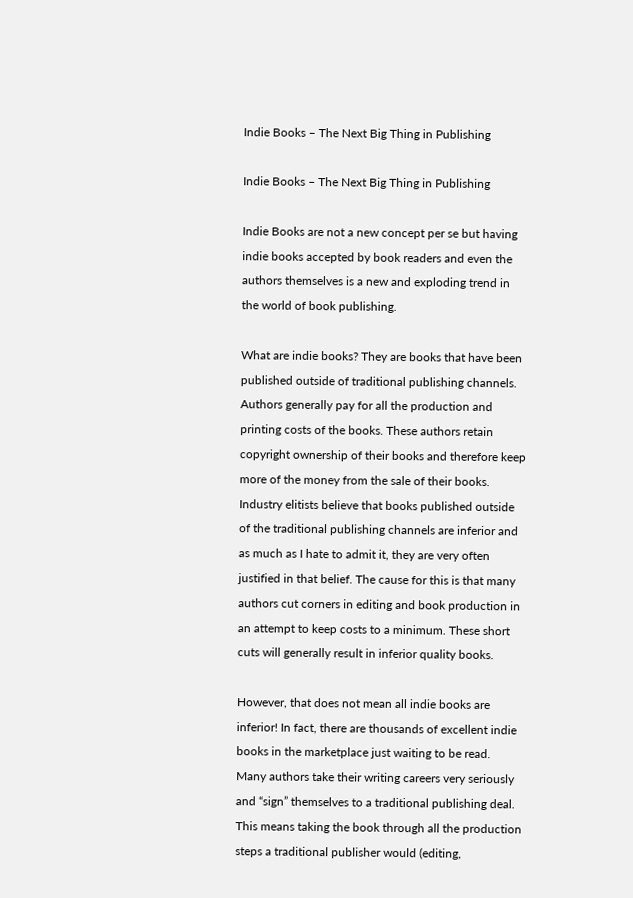Indie Books – The Next Big Thing in Publishing

Indie Books – The Next Big Thing in Publishing

Indie Books are not a new concept per se but having indie books accepted by book readers and even the authors themselves is a new and exploding trend in the world of book publishing.

What are indie books? They are books that have been published outside of traditional publishing channels. Authors generally pay for all the production and printing costs of the books. These authors retain copyright ownership of their books and therefore keep more of the money from the sale of their books. Industry elitists believe that books published outside of the traditional publishing channels are inferior and as much as I hate to admit it, they are very often justified in that belief. The cause for this is that many authors cut corners in editing and book production in an attempt to keep costs to a minimum. These short cuts will generally result in inferior quality books.

However, that does not mean all indie books are inferior! In fact, there are thousands of excellent indie books in the marketplace just waiting to be read. Many authors take their writing careers very seriously and “sign” themselves to a traditional publishing deal. This means taking the book through all the production steps a traditional publisher would (editing,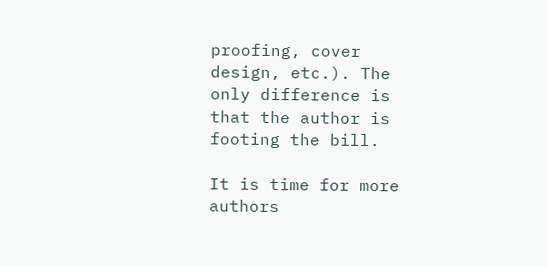proofing, cover design, etc.). The only difference is that the author is footing the bill.

It is time for more authors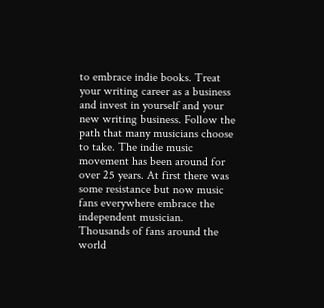to embrace indie books. Treat your writing career as a business and invest in yourself and your new writing business. Follow the path that many musicians choose to take. The indie music movement has been around for over 25 years. At first there was some resistance but now music fans everywhere embrace the independent musician. Thousands of fans around the world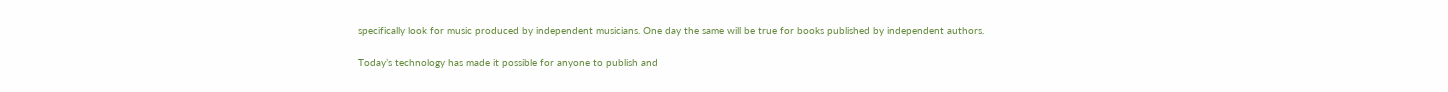specifically look for music produced by independent musicians. One day the same will be true for books published by independent authors.

Today’s technology has made it possible for anyone to publish and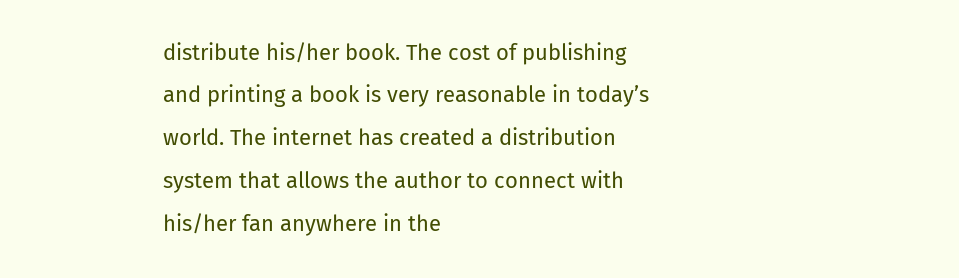distribute his/her book. The cost of publishing and printing a book is very reasonable in today’s world. The internet has created a distribution system that allows the author to connect with his/her fan anywhere in the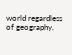world regardless of geography.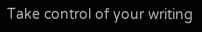Take control of your writing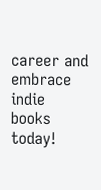career and embrace indie books today!